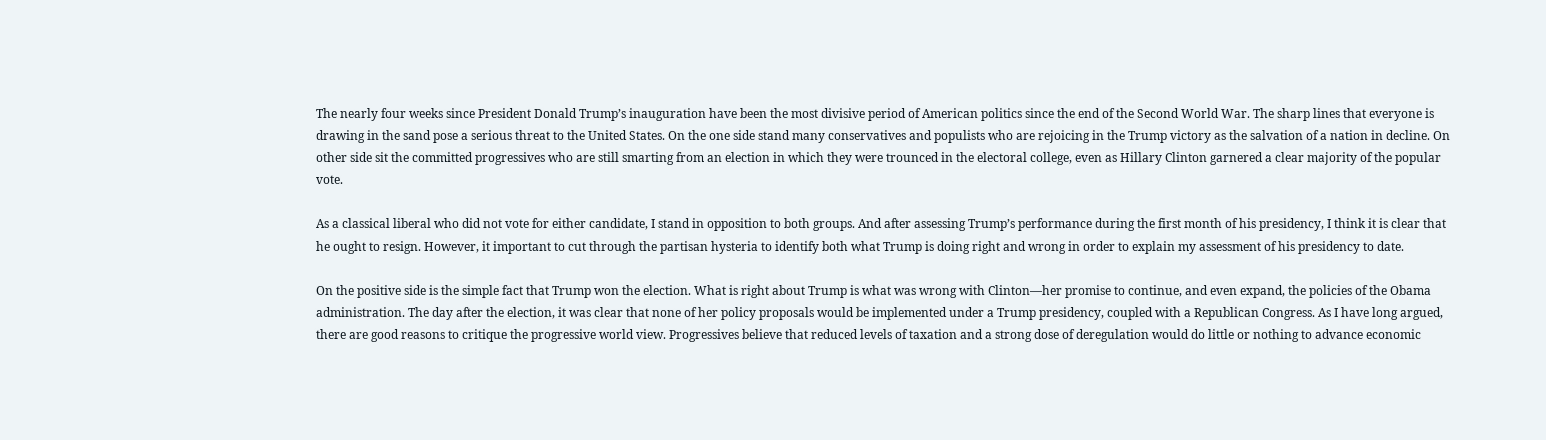The nearly four weeks since President Donald Trump’s inauguration have been the most divisive period of American politics since the end of the Second World War. The sharp lines that everyone is drawing in the sand pose a serious threat to the United States. On the one side stand many conservatives and populists who are rejoicing in the Trump victory as the salvation of a nation in decline. On other side sit the committed progressives who are still smarting from an election in which they were trounced in the electoral college, even as Hillary Clinton garnered a clear majority of the popular vote.

As a classical liberal who did not vote for either candidate, I stand in opposition to both groups. And after assessing Trump’s performance during the first month of his presidency, I think it is clear that he ought to resign. However, it important to cut through the partisan hysteria to identify both what Trump is doing right and wrong in order to explain my assessment of his presidency to date.

On the positive side is the simple fact that Trump won the election. What is right about Trump is what was wrong with Clinton—her promise to continue, and even expand, the policies of the Obama administration. The day after the election, it was clear that none of her policy proposals would be implemented under a Trump presidency, coupled with a Republican Congress. As I have long argued, there are good reasons to critique the progressive world view. Progressives believe that reduced levels of taxation and a strong dose of deregulation would do little or nothing to advance economic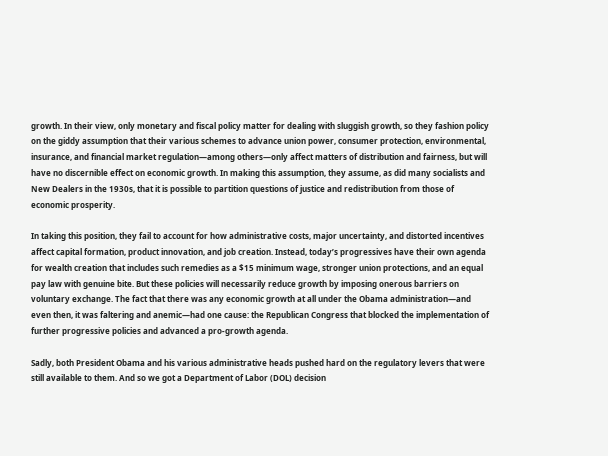growth. In their view, only monetary and fiscal policy matter for dealing with sluggish growth, so they fashion policy on the giddy assumption that their various schemes to advance union power, consumer protection, environmental, insurance, and financial market regulation—among others—only affect matters of distribution and fairness, but will have no discernible effect on economic growth. In making this assumption, they assume, as did many socialists and New Dealers in the 1930s, that it is possible to partition questions of justice and redistribution from those of economic prosperity.

In taking this position, they fail to account for how administrative costs, major uncertainty, and distorted incentives affect capital formation, product innovation, and job creation. Instead, today’s progressives have their own agenda for wealth creation that includes such remedies as a $15 minimum wage, stronger union protections, and an equal pay law with genuine bite. But these policies will necessarily reduce growth by imposing onerous barriers on voluntary exchange. The fact that there was any economic growth at all under the Obama administration—and even then, it was faltering and anemic—had one cause: the Republican Congress that blocked the implementation of further progressive policies and advanced a pro-growth agenda.

Sadly, both President Obama and his various administrative heads pushed hard on the regulatory levers that were still available to them. And so we got a Department of Labor (DOL) decision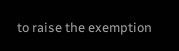to raise the exemption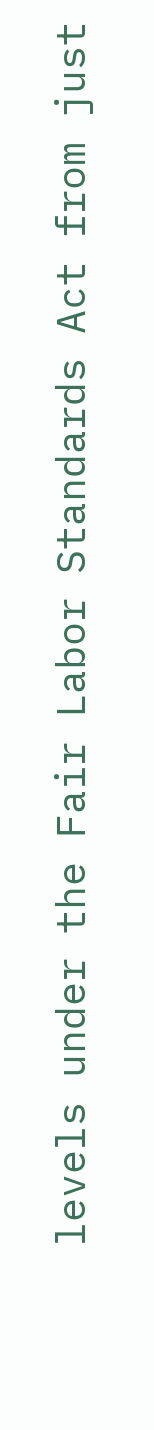levels under the Fair Labor Standards Act from just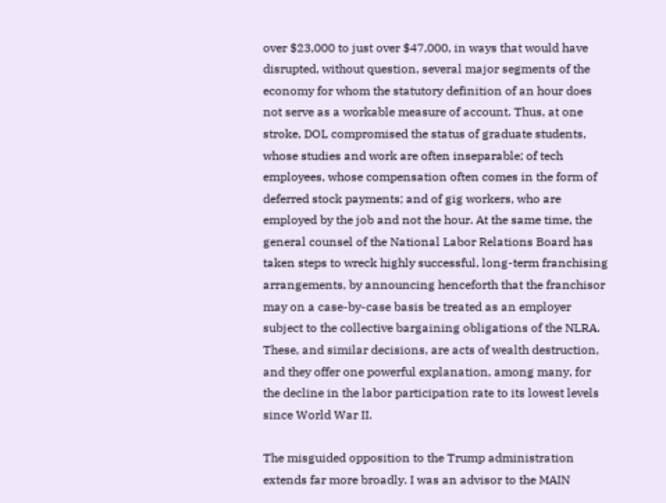over $23,000 to just over $47,000, in ways that would have disrupted, without question, several major segments of the economy for whom the statutory definition of an hour does not serve as a workable measure of account. Thus, at one stroke, DOL compromised the status of graduate students, whose studies and work are often inseparable; of tech employees, whose compensation often comes in the form of deferred stock payments; and of gig workers, who are employed by the job and not the hour. At the same time, the general counsel of the National Labor Relations Board has taken steps to wreck highly successful, long-term franchising arrangements, by announcing henceforth that the franchisor may on a case-by-case basis be treated as an employer subject to the collective bargaining obligations of the NLRA. These, and similar decisions, are acts of wealth destruction, and they offer one powerful explanation, among many, for the decline in the labor participation rate to its lowest levels since World War II.

The misguided opposition to the Trump administration extends far more broadly. I was an advisor to the MAIN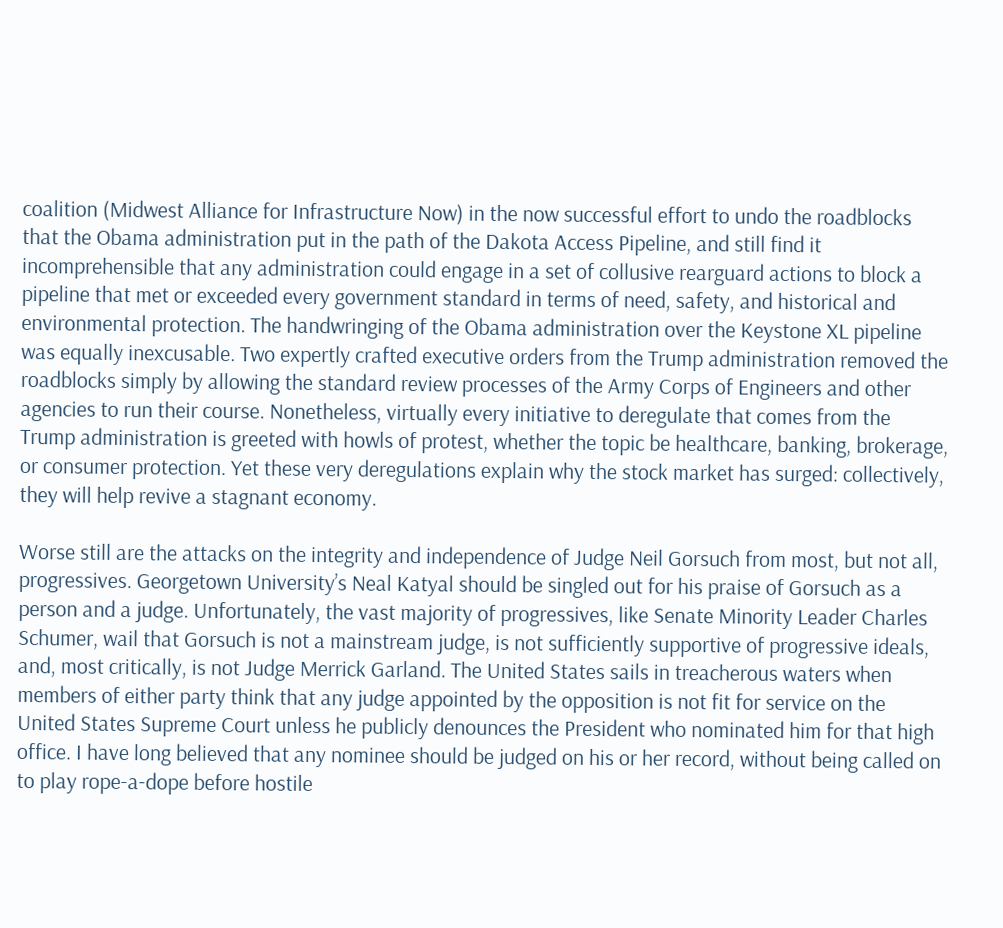coalition (Midwest Alliance for Infrastructure Now) in the now successful effort to undo the roadblocks that the Obama administration put in the path of the Dakota Access Pipeline, and still find it incomprehensible that any administration could engage in a set of collusive rearguard actions to block a pipeline that met or exceeded every government standard in terms of need, safety, and historical and environmental protection. The handwringing of the Obama administration over the Keystone XL pipeline was equally inexcusable. Two expertly crafted executive orders from the Trump administration removed the roadblocks simply by allowing the standard review processes of the Army Corps of Engineers and other agencies to run their course. Nonetheless, virtually every initiative to deregulate that comes from the Trump administration is greeted with howls of protest, whether the topic be healthcare, banking, brokerage, or consumer protection. Yet these very deregulations explain why the stock market has surged: collectively, they will help revive a stagnant economy.

Worse still are the attacks on the integrity and independence of Judge Neil Gorsuch from most, but not all, progressives. Georgetown University’s Neal Katyal should be singled out for his praise of Gorsuch as a person and a judge. Unfortunately, the vast majority of progressives, like Senate Minority Leader Charles Schumer, wail that Gorsuch is not a mainstream judge, is not sufficiently supportive of progressive ideals, and, most critically, is not Judge Merrick Garland. The United States sails in treacherous waters when members of either party think that any judge appointed by the opposition is not fit for service on the United States Supreme Court unless he publicly denounces the President who nominated him for that high office. I have long believed that any nominee should be judged on his or her record, without being called on to play rope-a-dope before hostile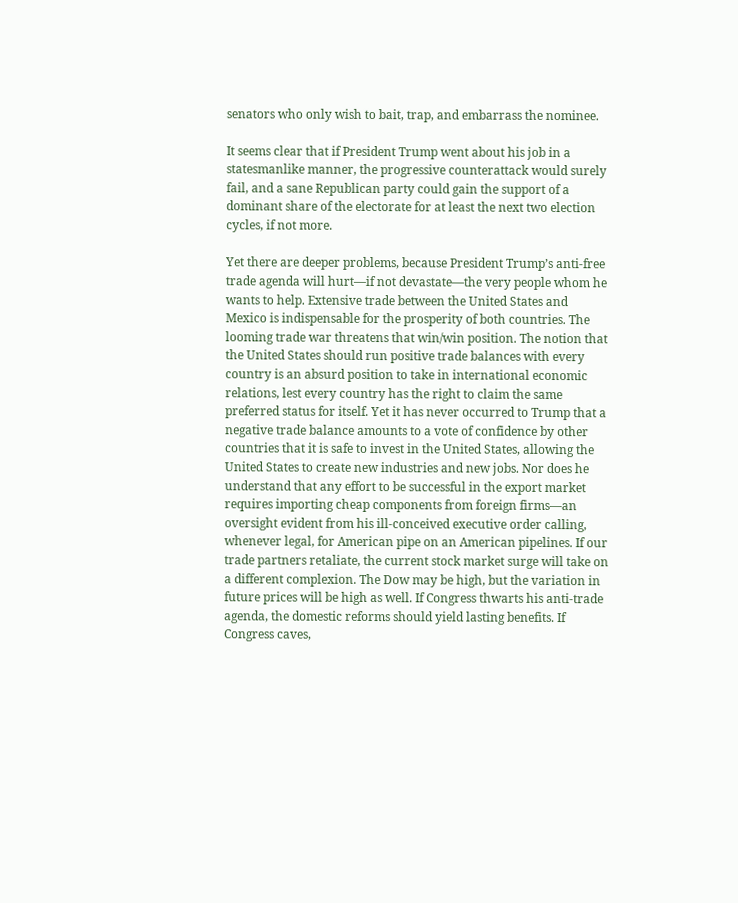senators who only wish to bait, trap, and embarrass the nominee.

It seems clear that if President Trump went about his job in a statesmanlike manner, the progressive counterattack would surely fail, and a sane Republican party could gain the support of a dominant share of the electorate for at least the next two election cycles, if not more.

Yet there are deeper problems, because President Trump’s anti-free trade agenda will hurt—if not devastate—the very people whom he wants to help. Extensive trade between the United States and Mexico is indispensable for the prosperity of both countries. The looming trade war threatens that win/win position. The notion that the United States should run positive trade balances with every country is an absurd position to take in international economic relations, lest every country has the right to claim the same preferred status for itself. Yet it has never occurred to Trump that a negative trade balance amounts to a vote of confidence by other countries that it is safe to invest in the United States, allowing the United States to create new industries and new jobs. Nor does he understand that any effort to be successful in the export market requires importing cheap components from foreign firms—an oversight evident from his ill-conceived executive order calling, whenever legal, for American pipe on an American pipelines. If our trade partners retaliate, the current stock market surge will take on a different complexion. The Dow may be high, but the variation in future prices will be high as well. If Congress thwarts his anti-trade agenda, the domestic reforms should yield lasting benefits. If Congress caves,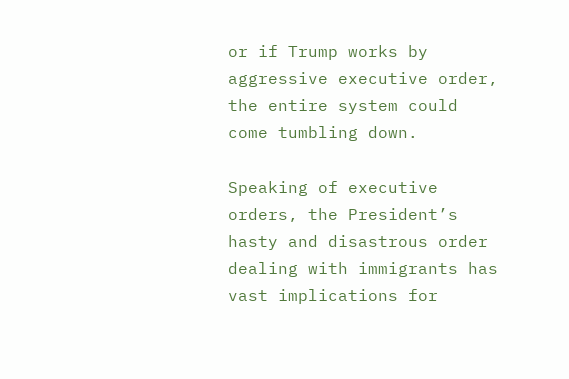or if Trump works by aggressive executive order, the entire system could come tumbling down.

Speaking of executive orders, the President’s hasty and disastrous order dealing with immigrants has vast implications for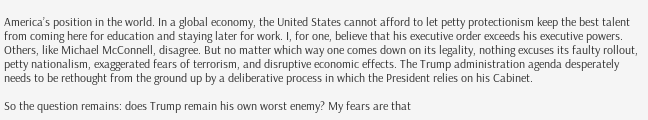America’s position in the world. In a global economy, the United States cannot afford to let petty protectionism keep the best talent from coming here for education and staying later for work. I, for one, believe that his executive order exceeds his executive powers. Others, like Michael McConnell, disagree. But no matter which way one comes down on its legality, nothing excuses its faulty rollout, petty nationalism, exaggerated fears of terrorism, and disruptive economic effects. The Trump administration agenda desperately needs to be rethought from the ground up by a deliberative process in which the President relies on his Cabinet.

So the question remains: does Trump remain his own worst enemy? My fears are that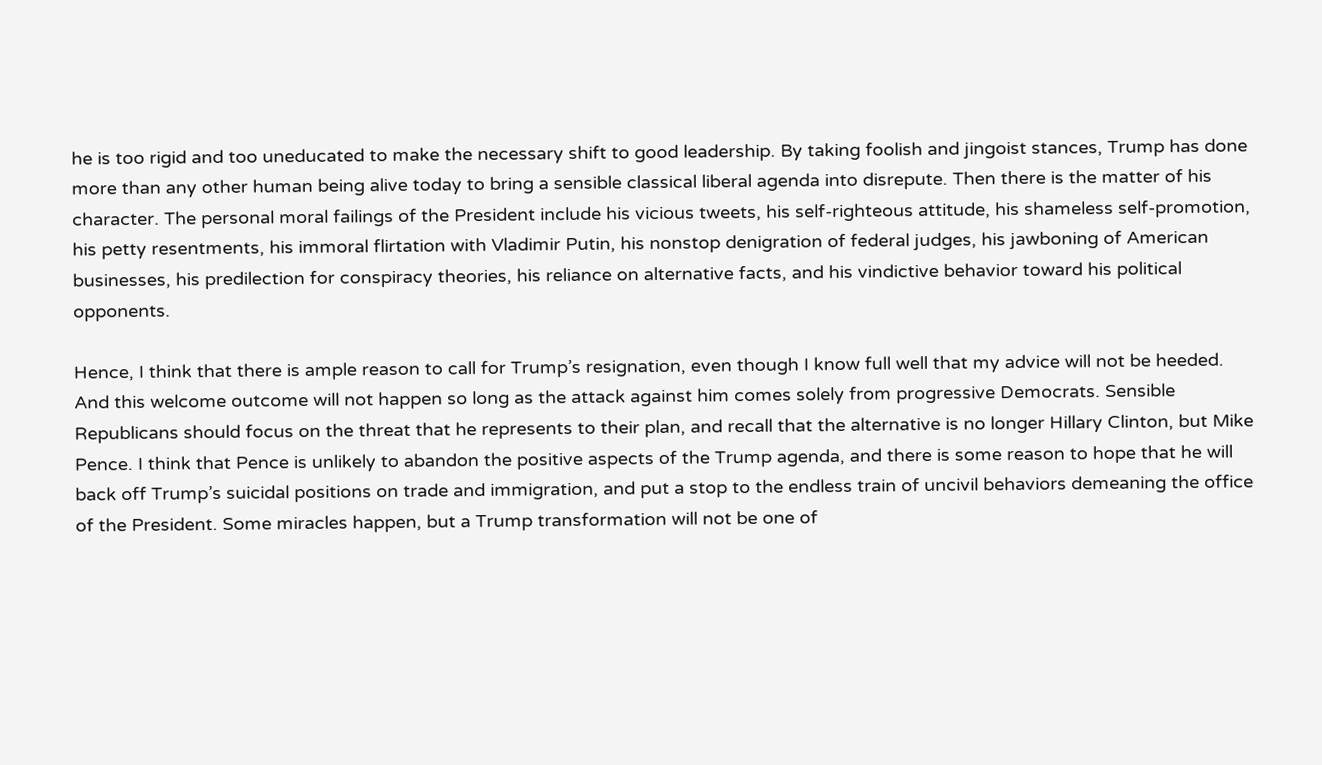he is too rigid and too uneducated to make the necessary shift to good leadership. By taking foolish and jingoist stances, Trump has done more than any other human being alive today to bring a sensible classical liberal agenda into disrepute. Then there is the matter of his character. The personal moral failings of the President include his vicious tweets, his self-righteous attitude, his shameless self-promotion, his petty resentments, his immoral flirtation with Vladimir Putin, his nonstop denigration of federal judges, his jawboning of American businesses, his predilection for conspiracy theories, his reliance on alternative facts, and his vindictive behavior toward his political opponents.

Hence, I think that there is ample reason to call for Trump’s resignation, even though I know full well that my advice will not be heeded. And this welcome outcome will not happen so long as the attack against him comes solely from progressive Democrats. Sensible Republicans should focus on the threat that he represents to their plan, and recall that the alternative is no longer Hillary Clinton, but Mike Pence. I think that Pence is unlikely to abandon the positive aspects of the Trump agenda, and there is some reason to hope that he will back off Trump’s suicidal positions on trade and immigration, and put a stop to the endless train of uncivil behaviors demeaning the office of the President. Some miracles happen, but a Trump transformation will not be one of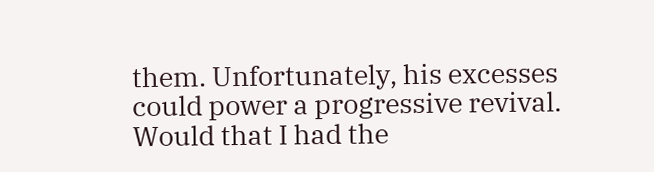them. Unfortunately, his excesses could power a progressive revival. Would that I had the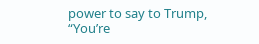power to say to Trump, “You’re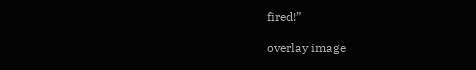fired!”

overlay image